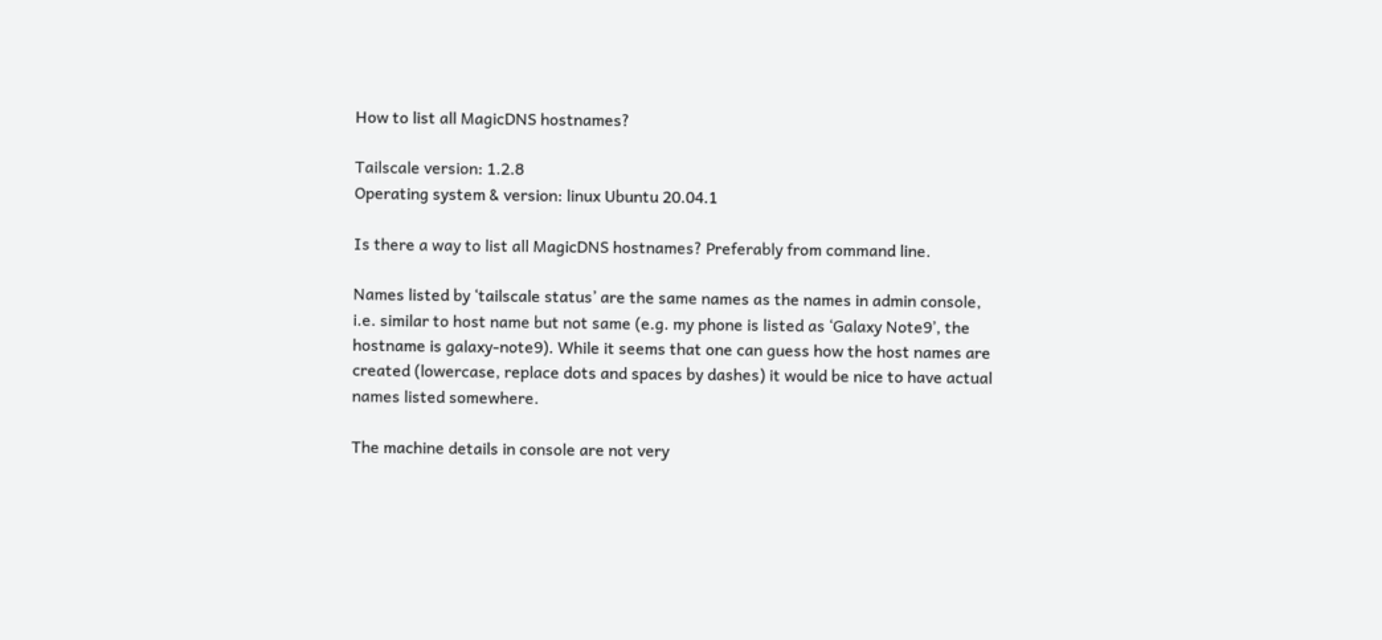How to list all MagicDNS hostnames?

Tailscale version: 1.2.8
Operating system & version: linux Ubuntu 20.04.1

Is there a way to list all MagicDNS hostnames? Preferably from command line.

Names listed by ‘tailscale status’ are the same names as the names in admin console, i.e. similar to host name but not same (e.g. my phone is listed as ‘Galaxy Note9’, the hostname is galaxy-note9). While it seems that one can guess how the host names are created (lowercase, replace dots and spaces by dashes) it would be nice to have actual names listed somewhere.

The machine details in console are not very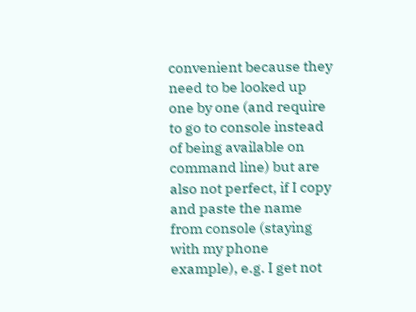convenient because they need to be looked up one by one (and require to go to console instead of being available on command line) but are also not perfect, if I copy and paste the name from console (staying with my phone example), e.g. I get not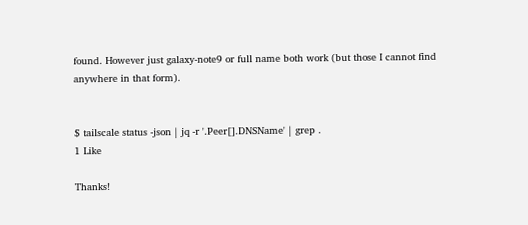found. However just galaxy-note9 or full name both work (but those I cannot find anywhere in that form).


$ tailscale status -json | jq -r '.Peer[].DNSName' | grep .
1 Like

Thanks!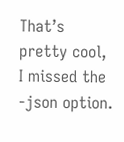That’s pretty cool, I missed the -json option.